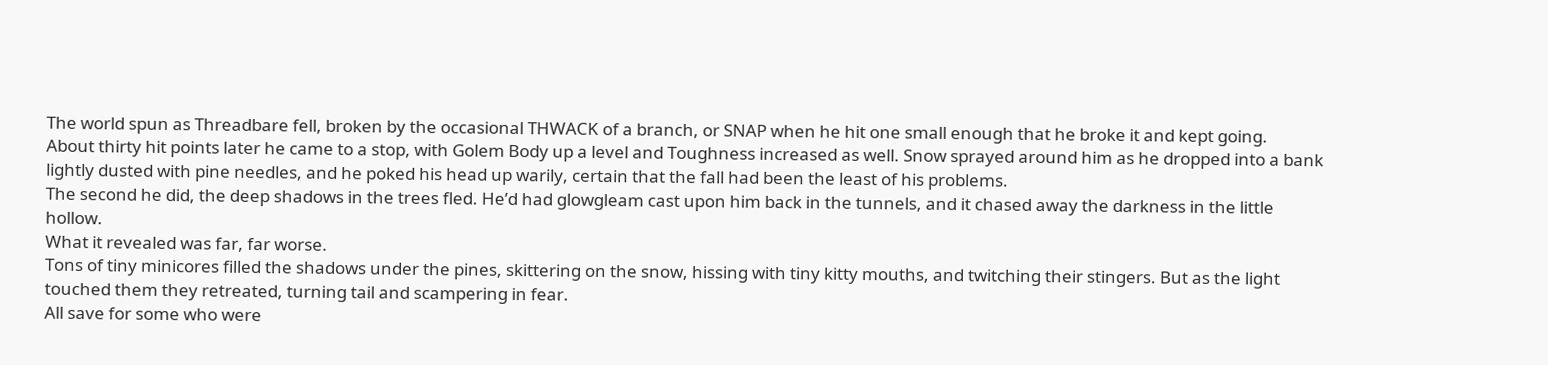The world spun as Threadbare fell, broken by the occasional THWACK of a branch, or SNAP when he hit one small enough that he broke it and kept going.
About thirty hit points later he came to a stop, with Golem Body up a level and Toughness increased as well. Snow sprayed around him as he dropped into a bank lightly dusted with pine needles, and he poked his head up warily, certain that the fall had been the least of his problems.
The second he did, the deep shadows in the trees fled. He’d had glowgleam cast upon him back in the tunnels, and it chased away the darkness in the little hollow.
What it revealed was far, far worse.
Tons of tiny minicores filled the shadows under the pines, skittering on the snow, hissing with tiny kitty mouths, and twitching their stingers. But as the light touched them they retreated, turning tail and scampering in fear.
All save for some who were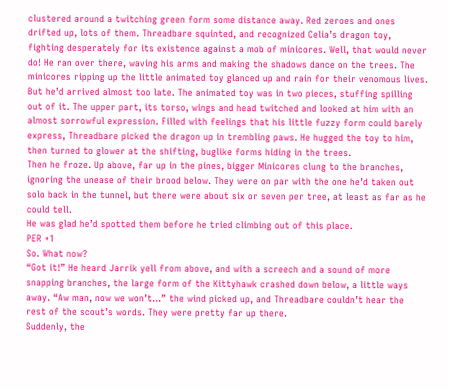clustered around a twitching green form some distance away. Red zeroes and ones drifted up, lots of them. Threadbare squinted, and recognized Celia’s dragon toy, fighting desperately for its existence against a mob of minicores. Well, that would never do! He ran over there, waving his arms and making the shadows dance on the trees. The minicores ripping up the little animated toy glanced up and rain for their venomous lives.
But he’d arrived almost too late. The animated toy was in two pieces, stuffing spilling out of it. The upper part, its torso, wings and head twitched and looked at him with an almost sorrowful expression. Filled with feelings that his little fuzzy form could barely express, Threadbare picked the dragon up in trembling paws. He hugged the toy to him, then turned to glower at the shifting, buglike forms hiding in the trees.
Then he froze. Up above, far up in the pines, bigger Minicores clung to the branches, ignoring the unease of their brood below. They were on par with the one he’d taken out solo back in the tunnel, but there were about six or seven per tree, at least as far as he could tell.
He was glad he’d spotted them before he tried climbing out of this place.
PER +1
So. What now?
“Got it!” He heard Jarrik yell from above, and with a screech and a sound of more snapping branches, the large form of the Kittyhawk crashed down below, a little ways away. “Aw man, now we won’t…” the wind picked up, and Threadbare couldn’t hear the rest of the scout’s words. They were pretty far up there.
Suddenly, the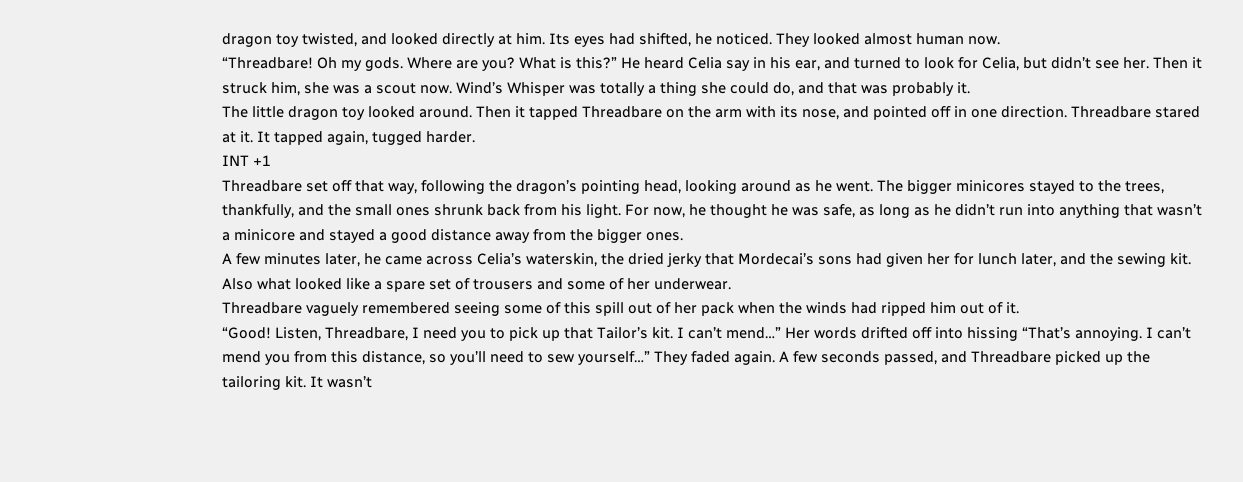dragon toy twisted, and looked directly at him. Its eyes had shifted, he noticed. They looked almost human now.
“Threadbare! Oh my gods. Where are you? What is this?” He heard Celia say in his ear, and turned to look for Celia, but didn’t see her. Then it struck him, she was a scout now. Wind’s Whisper was totally a thing she could do, and that was probably it.
The little dragon toy looked around. Then it tapped Threadbare on the arm with its nose, and pointed off in one direction. Threadbare stared at it. It tapped again, tugged harder.
INT +1
Threadbare set off that way, following the dragon’s pointing head, looking around as he went. The bigger minicores stayed to the trees, thankfully, and the small ones shrunk back from his light. For now, he thought he was safe, as long as he didn’t run into anything that wasn’t a minicore and stayed a good distance away from the bigger ones.
A few minutes later, he came across Celia’s waterskin, the dried jerky that Mordecai’s sons had given her for lunch later, and the sewing kit. Also what looked like a spare set of trousers and some of her underwear.
Threadbare vaguely remembered seeing some of this spill out of her pack when the winds had ripped him out of it.
“Good! Listen, Threadbare, I need you to pick up that Tailor’s kit. I can’t mend…” Her words drifted off into hissing “That’s annoying. I can’t mend you from this distance, so you’ll need to sew yourself…” They faded again. A few seconds passed, and Threadbare picked up the tailoring kit. It wasn’t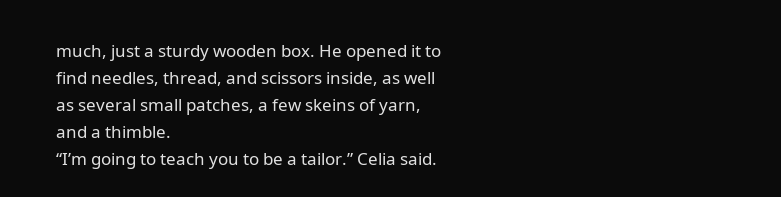much, just a sturdy wooden box. He opened it to find needles, thread, and scissors inside, as well as several small patches, a few skeins of yarn, and a thimble.
“I’m going to teach you to be a tailor.” Celia said.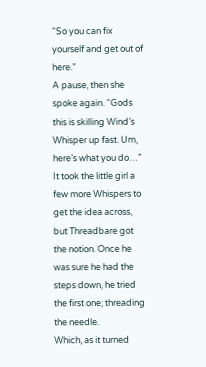“So you can fix yourself and get out of here.”
A pause, then she spoke again. “Gods this is skilling Wind’s Whisper up fast. Um, here’s what you do…”
It took the little girl a few more Whispers to get the idea across, but Threadbare got the notion. Once he was sure he had the steps down, he tried the first one; threading the needle.
Which, as it turned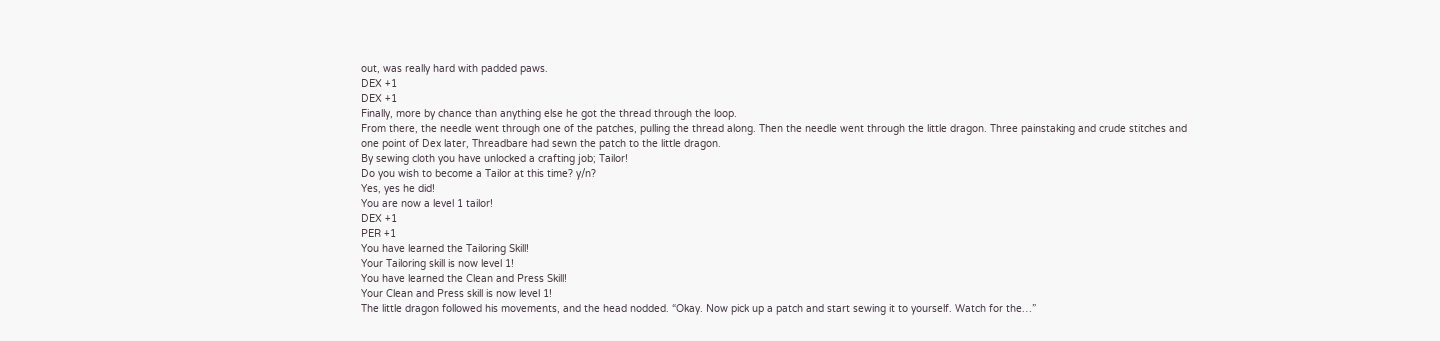out, was really hard with padded paws.
DEX +1
DEX +1
Finally, more by chance than anything else he got the thread through the loop.
From there, the needle went through one of the patches, pulling the thread along. Then the needle went through the little dragon. Three painstaking and crude stitches and one point of Dex later, Threadbare had sewn the patch to the little dragon.
By sewing cloth you have unlocked a crafting job; Tailor!
Do you wish to become a Tailor at this time? y/n?
Yes, yes he did!
You are now a level 1 tailor!
DEX +1
PER +1
You have learned the Tailoring Skill!
Your Tailoring skill is now level 1!
You have learned the Clean and Press Skill!
Your Clean and Press skill is now level 1!
The little dragon followed his movements, and the head nodded. “Okay. Now pick up a patch and start sewing it to yourself. Watch for the…”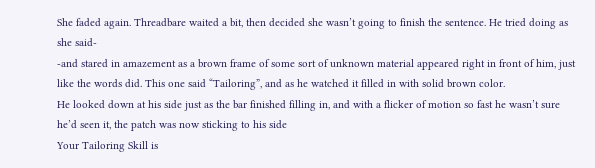She faded again. Threadbare waited a bit, then decided she wasn’t going to finish the sentence. He tried doing as she said-
-and stared in amazement as a brown frame of some sort of unknown material appeared right in front of him, just like the words did. This one said “Tailoring”, and as he watched it filled in with solid brown color.
He looked down at his side just as the bar finished filling in, and with a flicker of motion so fast he wasn’t sure he’d seen it, the patch was now sticking to his side
Your Tailoring Skill is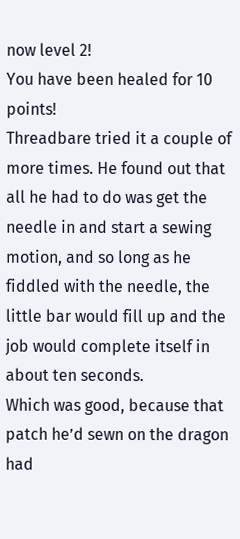now level 2!
You have been healed for 10 points!
Threadbare tried it a couple of more times. He found out that all he had to do was get the needle in and start a sewing motion, and so long as he fiddled with the needle, the little bar would fill up and the job would complete itself in about ten seconds.
Which was good, because that patch he’d sewn on the dragon had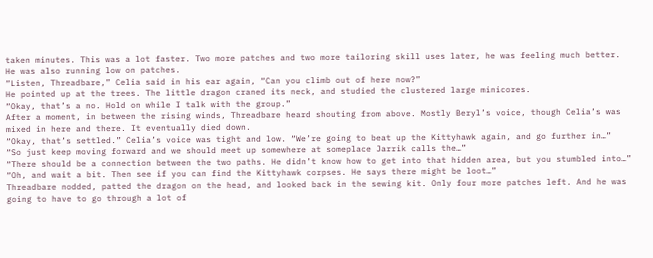taken minutes. This was a lot faster. Two more patches and two more tailoring skill uses later, he was feeling much better. He was also running low on patches.
“Listen, Threadbare,” Celia said in his ear again, “Can you climb out of here now?”
He pointed up at the trees. The little dragon craned its neck, and studied the clustered large minicores.
“Okay, that’s a no. Hold on while I talk with the group.”
After a moment, in between the rising winds, Threadbare heard shouting from above. Mostly Beryl’s voice, though Celia’s was mixed in here and there. It eventually died down.
“Okay, that’s settled.” Celia’s voice was tight and low. “We’re going to beat up the Kittyhawk again, and go further in…”
“So just keep moving forward and we should meet up somewhere at someplace Jarrik calls the…”
“There should be a connection between the two paths. He didn’t know how to get into that hidden area, but you stumbled into…”
“Oh, and wait a bit. Then see if you can find the Kittyhawk corpses. He says there might be loot…”
Threadbare nodded, patted the dragon on the head, and looked back in the sewing kit. Only four more patches left. And he was going to have to go through a lot of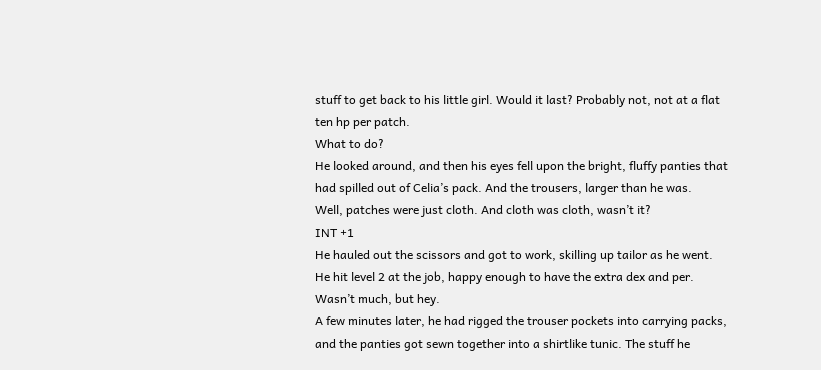stuff to get back to his little girl. Would it last? Probably not, not at a flat ten hp per patch.
What to do?
He looked around, and then his eyes fell upon the bright, fluffy panties that had spilled out of Celia’s pack. And the trousers, larger than he was.
Well, patches were just cloth. And cloth was cloth, wasn’t it?
INT +1
He hauled out the scissors and got to work, skilling up tailor as he went. He hit level 2 at the job, happy enough to have the extra dex and per. Wasn’t much, but hey.
A few minutes later, he had rigged the trouser pockets into carrying packs, and the panties got sewn together into a shirtlike tunic. The stuff he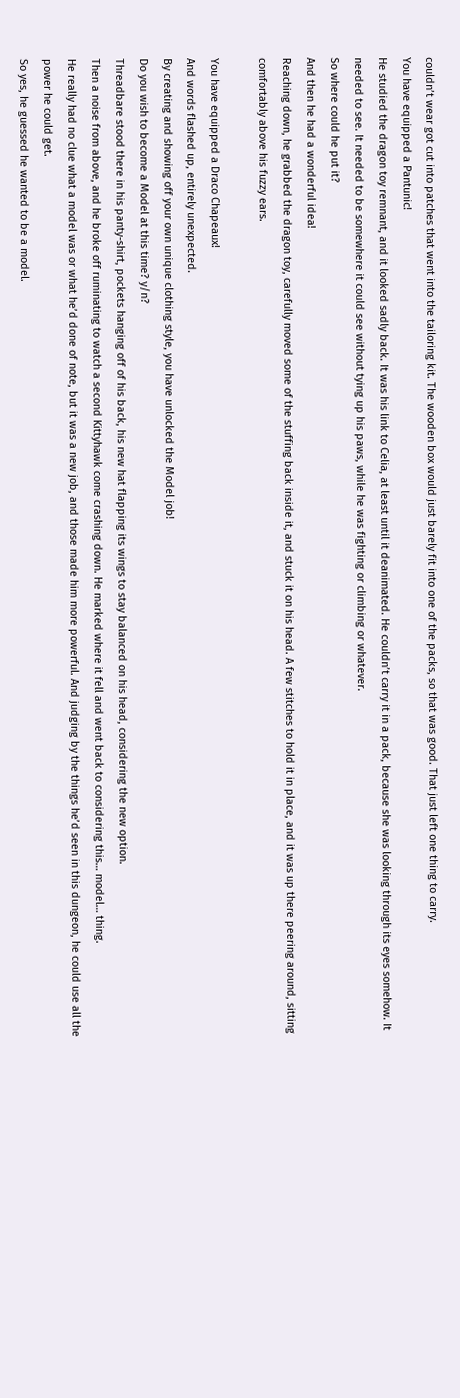couldn’t wear got cut into patches that went into the tailoring kit. The wooden box would just barely fit into one of the packs, so that was good. That just left one thing to carry.
You have equipped a Pantunic!
He studied the dragon toy remnant, and it looked sadly back. It was his link to Celia, at least until it deanimated. He couldn’t carry it in a pack, because she was looking through its eyes somehow. It needed to see. It needed to be somewhere it could see without tying up his paws, while he was fighting or climbing or whatever.
So where could he put it?
And then he had a wonderful idea!
Reaching down, he grabbed the dragon toy, carefully moved some of the stuffing back inside it, and stuck it on his head. A few stitches to hold it in place, and it was up there peering around, sitting comfortably above his fuzzy ears.

You have equipped a Draco Chapeaux!
And words flashed up, entirely unexpected.
By creating and showing off your own unique clothing style, you have unlocked the Model job!
Do you wish to become a Model at this time? y/n?
Threadbare stood there in his panty-shirt, pockets hanging off of his back, his new hat flapping its wings to stay balanced on his head, considering the new option.
Then a noise from above, and he broke off ruminating to watch a second Kittyhawk come crashing down. He marked where it fell and went back to considering this… model… thing.
He really had no clue what a model was or what he’d done of note, but it was a new job, and those made him more powerful. And judging by the things he’d seen in this dungeon, he could use all the power he could get.
So yes, he guessed he wanted to be a model.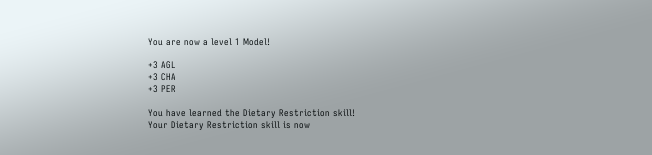You are now a level 1 Model!

+3 AGL
+3 CHA
+3 PER

You have learned the Dietary Restriction skill!
Your Dietary Restriction skill is now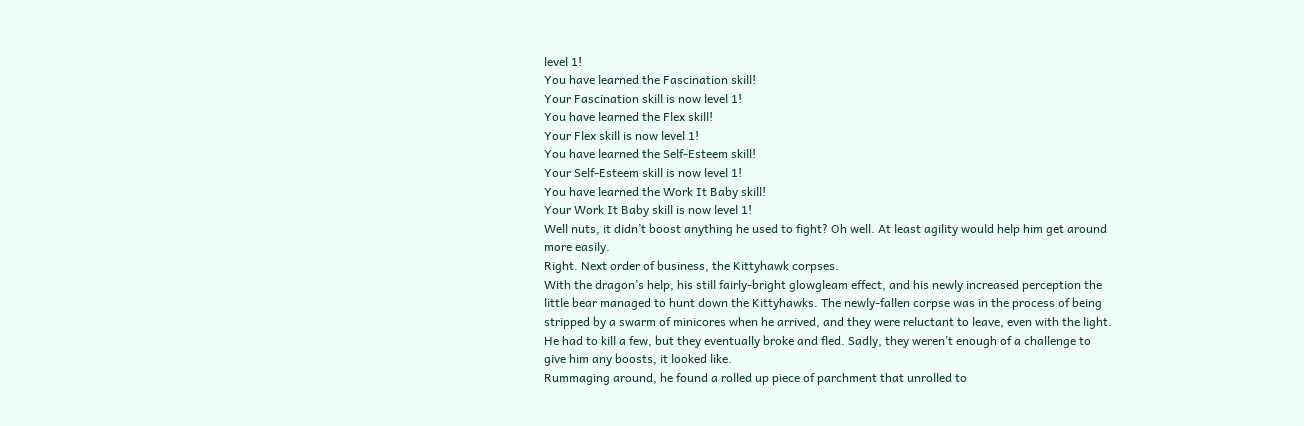level 1!
You have learned the Fascination skill!
Your Fascination skill is now level 1!
You have learned the Flex skill!
Your Flex skill is now level 1!
You have learned the Self-Esteem skill!
Your Self-Esteem skill is now level 1!
You have learned the Work It Baby skill!
Your Work It Baby skill is now level 1!
Well nuts, it didn’t boost anything he used to fight? Oh well. At least agility would help him get around more easily.
Right. Next order of business, the Kittyhawk corpses.
With the dragon’s help, his still fairly-bright glowgleam effect, and his newly increased perception the little bear managed to hunt down the Kittyhawks. The newly-fallen corpse was in the process of being stripped by a swarm of minicores when he arrived, and they were reluctant to leave, even with the light. He had to kill a few, but they eventually broke and fled. Sadly, they weren’t enough of a challenge to give him any boosts, it looked like.
Rummaging around, he found a rolled up piece of parchment that unrolled to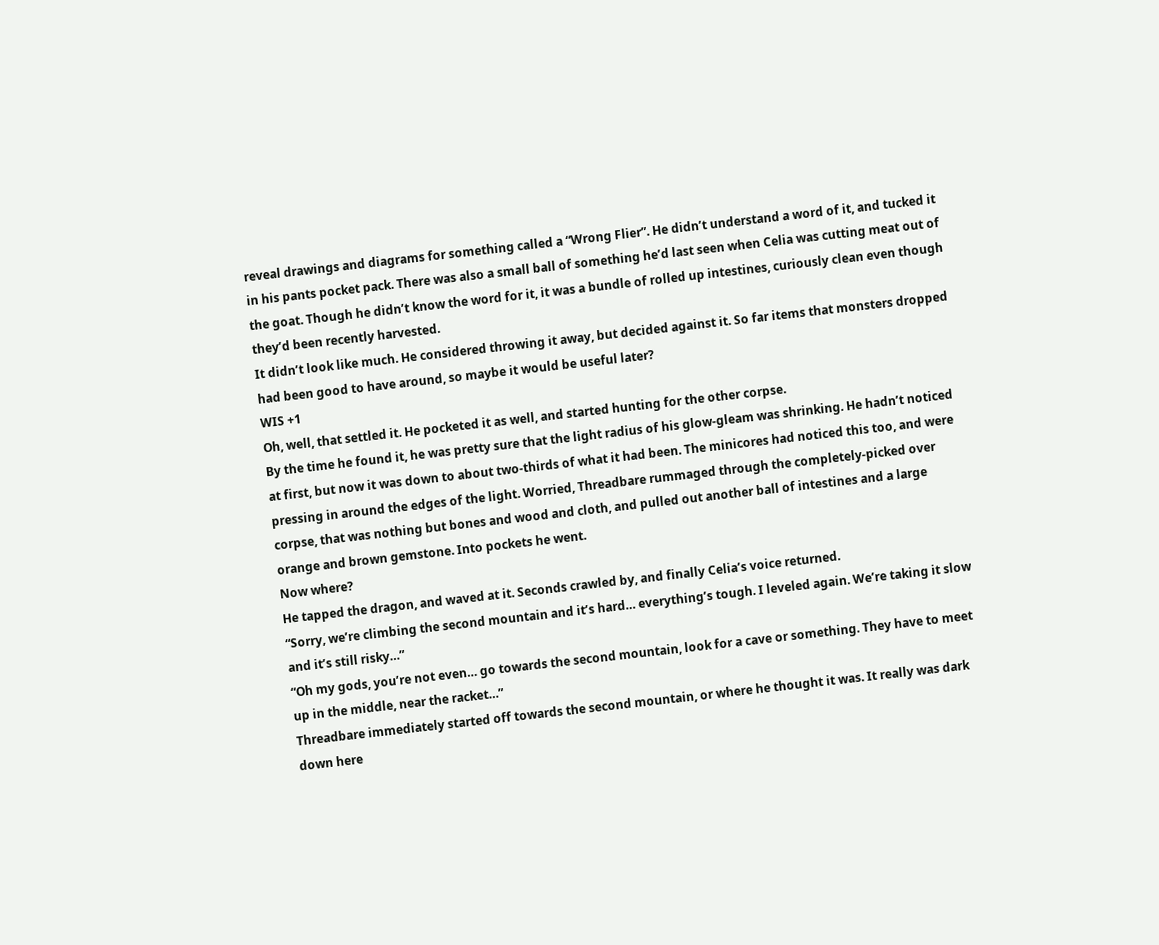reveal drawings and diagrams for something called a “Wrong Flier”. He didn’t understand a word of it, and tucked it in his pants pocket pack. There was also a small ball of something he’d last seen when Celia was cutting meat out of the goat. Though he didn’t know the word for it, it was a bundle of rolled up intestines, curiously clean even though they’d been recently harvested.
It didn’t look like much. He considered throwing it away, but decided against it. So far items that monsters dropped had been good to have around, so maybe it would be useful later?
WIS +1
Oh, well, that settled it. He pocketed it as well, and started hunting for the other corpse.
By the time he found it, he was pretty sure that the light radius of his glow-gleam was shrinking. He hadn’t noticed at first, but now it was down to about two-thirds of what it had been. The minicores had noticed this too, and were pressing in around the edges of the light. Worried, Threadbare rummaged through the completely-picked over corpse, that was nothing but bones and wood and cloth, and pulled out another ball of intestines and a large orange and brown gemstone. Into pockets he went.
Now where?
He tapped the dragon, and waved at it. Seconds crawled by, and finally Celia’s voice returned.
“Sorry, we’re climbing the second mountain and it’s hard… everything’s tough. I leveled again. We’re taking it slow and it’s still risky…”
“Oh my gods, you’re not even… go towards the second mountain, look for a cave or something. They have to meet up in the middle, near the racket…”
Threadbare immediately started off towards the second mountain, or where he thought it was. It really was dark down here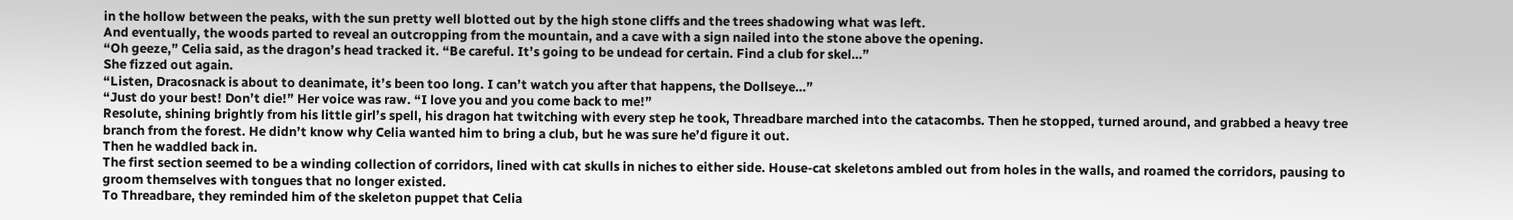in the hollow between the peaks, with the sun pretty well blotted out by the high stone cliffs and the trees shadowing what was left.
And eventually, the woods parted to reveal an outcropping from the mountain, and a cave with a sign nailed into the stone above the opening.
“Oh geeze,” Celia said, as the dragon’s head tracked it. “Be careful. It’s going to be undead for certain. Find a club for skel…”
She fizzed out again.
“Listen, Dracosnack is about to deanimate, it’s been too long. I can’t watch you after that happens, the Dollseye…”
“Just do your best! Don’t die!” Her voice was raw. “I love you and you come back to me!”
Resolute, shining brightly from his little girl’s spell, his dragon hat twitching with every step he took, Threadbare marched into the catacombs. Then he stopped, turned around, and grabbed a heavy tree branch from the forest. He didn’t know why Celia wanted him to bring a club, but he was sure he’d figure it out.
Then he waddled back in.
The first section seemed to be a winding collection of corridors, lined with cat skulls in niches to either side. House-cat skeletons ambled out from holes in the walls, and roamed the corridors, pausing to groom themselves with tongues that no longer existed.
To Threadbare, they reminded him of the skeleton puppet that Celia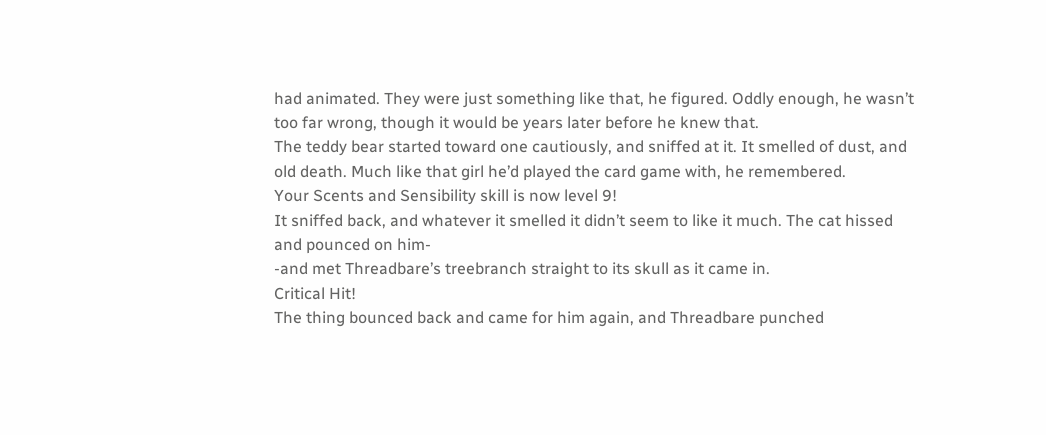had animated. They were just something like that, he figured. Oddly enough, he wasn’t too far wrong, though it would be years later before he knew that.
The teddy bear started toward one cautiously, and sniffed at it. It smelled of dust, and old death. Much like that girl he’d played the card game with, he remembered.
Your Scents and Sensibility skill is now level 9!
It sniffed back, and whatever it smelled it didn’t seem to like it much. The cat hissed and pounced on him-
-and met Threadbare’s treebranch straight to its skull as it came in.
Critical Hit!
The thing bounced back and came for him again, and Threadbare punched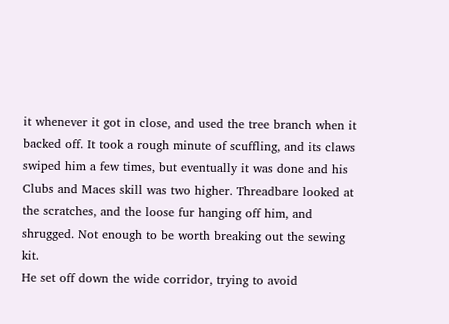it whenever it got in close, and used the tree branch when it backed off. It took a rough minute of scuffling, and its claws swiped him a few times, but eventually it was done and his Clubs and Maces skill was two higher. Threadbare looked at the scratches, and the loose fur hanging off him, and shrugged. Not enough to be worth breaking out the sewing kit.
He set off down the wide corridor, trying to avoid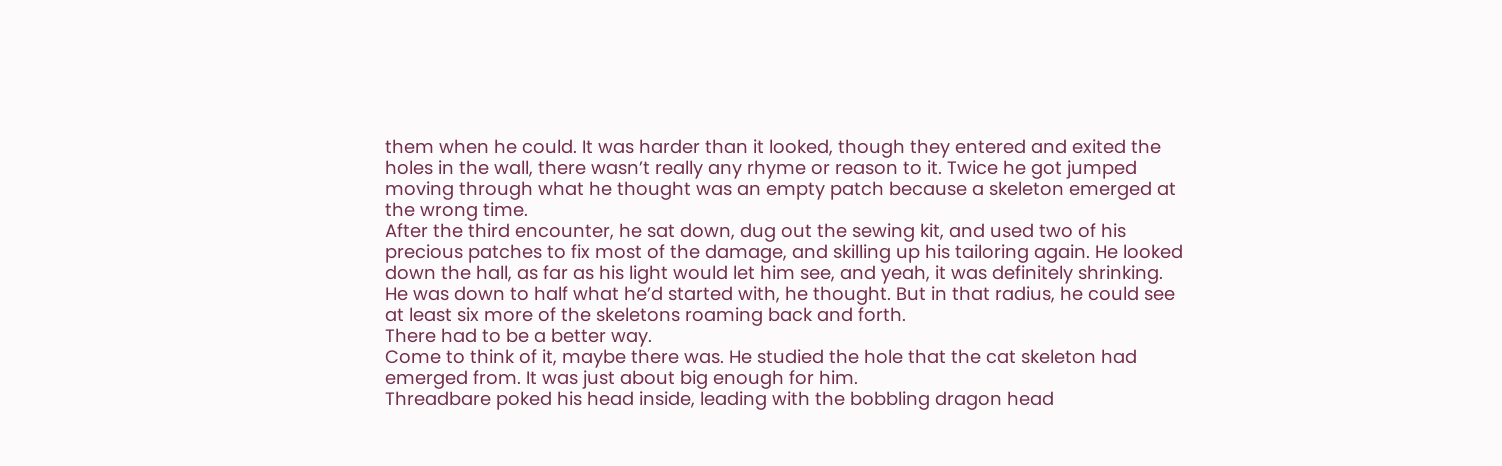them when he could. It was harder than it looked, though they entered and exited the holes in the wall, there wasn’t really any rhyme or reason to it. Twice he got jumped moving through what he thought was an empty patch because a skeleton emerged at the wrong time.
After the third encounter, he sat down, dug out the sewing kit, and used two of his precious patches to fix most of the damage, and skilling up his tailoring again. He looked down the hall, as far as his light would let him see, and yeah, it was definitely shrinking. He was down to half what he’d started with, he thought. But in that radius, he could see at least six more of the skeletons roaming back and forth.
There had to be a better way.
Come to think of it, maybe there was. He studied the hole that the cat skeleton had emerged from. It was just about big enough for him.
Threadbare poked his head inside, leading with the bobbling dragon head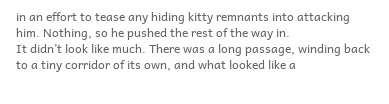in an effort to tease any hiding kitty remnants into attacking him. Nothing, so he pushed the rest of the way in.
It didn’t look like much. There was a long passage, winding back to a tiny corridor of its own, and what looked like a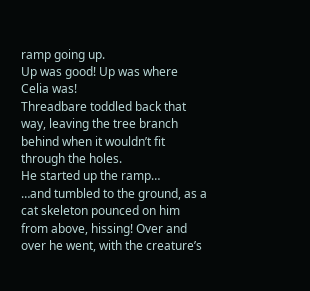ramp going up.
Up was good! Up was where Celia was!
Threadbare toddled back that way, leaving the tree branch behind when it wouldn’t fit through the holes.
He started up the ramp…
…and tumbled to the ground, as a cat skeleton pounced on him from above, hissing! Over and over he went, with the creature’s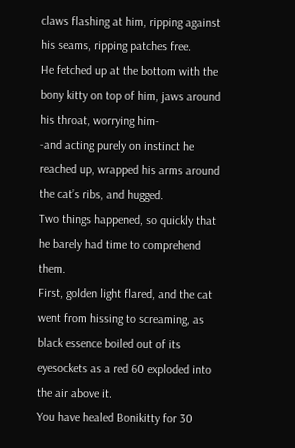claws flashing at him, ripping against his seams, ripping patches free.
He fetched up at the bottom with the bony kitty on top of him, jaws around his throat, worrying him-
-and acting purely on instinct he reached up, wrapped his arms around the cat’s ribs, and hugged.
Two things happened, so quickly that he barely had time to comprehend them.
First, golden light flared, and the cat went from hissing to screaming, as black essence boiled out of its eyesockets as a red 60 exploded into the air above it.
You have healed Bonikitty for 30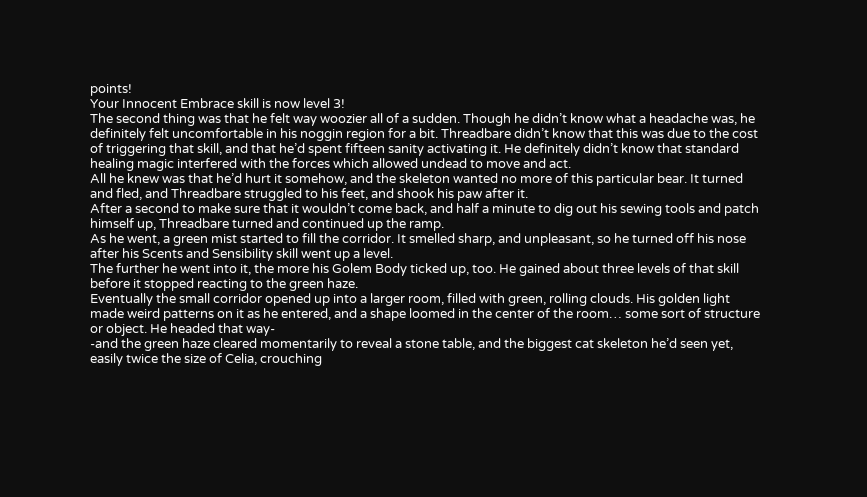points!
Your Innocent Embrace skill is now level 3!
The second thing was that he felt way woozier all of a sudden. Though he didn’t know what a headache was, he definitely felt uncomfortable in his noggin region for a bit. Threadbare didn’t know that this was due to the cost of triggering that skill, and that he’d spent fifteen sanity activating it. He definitely didn’t know that standard healing magic interfered with the forces which allowed undead to move and act.
All he knew was that he’d hurt it somehow, and the skeleton wanted no more of this particular bear. It turned and fled, and Threadbare struggled to his feet, and shook his paw after it.
After a second to make sure that it wouldn’t come back, and half a minute to dig out his sewing tools and patch himself up, Threadbare turned and continued up the ramp.
As he went, a green mist started to fill the corridor. It smelled sharp, and unpleasant, so he turned off his nose after his Scents and Sensibility skill went up a level.
The further he went into it, the more his Golem Body ticked up, too. He gained about three levels of that skill before it stopped reacting to the green haze.
Eventually the small corridor opened up into a larger room, filled with green, rolling clouds. His golden light made weird patterns on it as he entered, and a shape loomed in the center of the room… some sort of structure or object. He headed that way-
-and the green haze cleared momentarily to reveal a stone table, and the biggest cat skeleton he’d seen yet, easily twice the size of Celia, crouching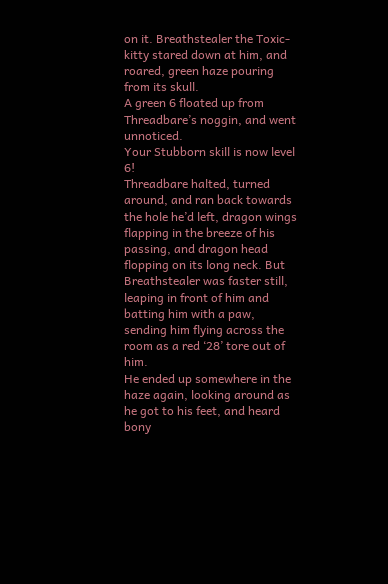on it. Breathstealer the Toxic-kitty stared down at him, and roared, green haze pouring from its skull.
A green 6 floated up from Threadbare’s noggin, and went unnoticed.
Your Stubborn skill is now level 6!
Threadbare halted, turned around, and ran back towards the hole he’d left, dragon wings flapping in the breeze of his passing, and dragon head flopping on its long neck. But Breathstealer was faster still, leaping in front of him and batting him with a paw, sending him flying across the room as a red ‘28’ tore out of him.
He ended up somewhere in the haze again, looking around as he got to his feet, and heard bony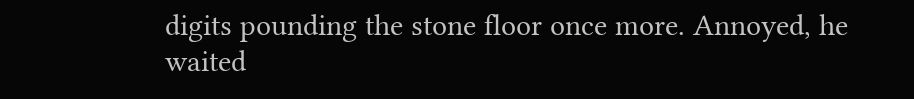digits pounding the stone floor once more. Annoyed, he waited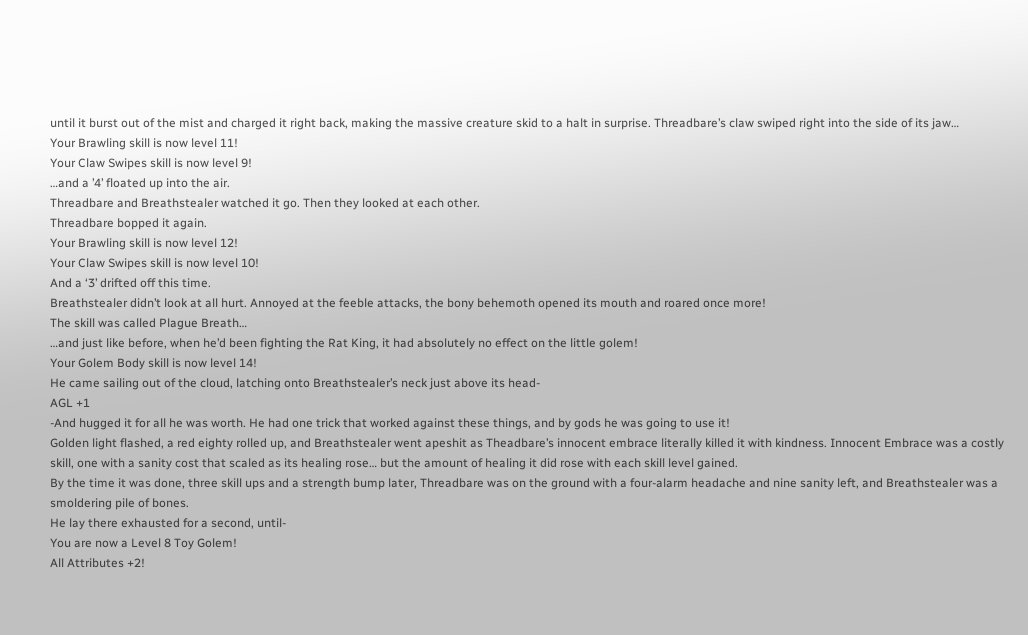until it burst out of the mist and charged it right back, making the massive creature skid to a halt in surprise. Threadbare’s claw swiped right into the side of its jaw…
Your Brawling skill is now level 11!
Your Claw Swipes skill is now level 9!
…and a ’4’ floated up into the air.
Threadbare and Breathstealer watched it go. Then they looked at each other.
Threadbare bopped it again.
Your Brawling skill is now level 12!
Your Claw Swipes skill is now level 10!
And a ‘3’ drifted off this time.
Breathstealer didn’t look at all hurt. Annoyed at the feeble attacks, the bony behemoth opened its mouth and roared once more!
The skill was called Plague Breath…
…and just like before, when he’d been fighting the Rat King, it had absolutely no effect on the little golem!
Your Golem Body skill is now level 14!
He came sailing out of the cloud, latching onto Breathstealer’s neck just above its head-
AGL +1
-And hugged it for all he was worth. He had one trick that worked against these things, and by gods he was going to use it!
Golden light flashed, a red eighty rolled up, and Breathstealer went apeshit as Theadbare’s innocent embrace literally killed it with kindness. Innocent Embrace was a costly skill, one with a sanity cost that scaled as its healing rose… but the amount of healing it did rose with each skill level gained.
By the time it was done, three skill ups and a strength bump later, Threadbare was on the ground with a four-alarm headache and nine sanity left, and Breathstealer was a smoldering pile of bones.
He lay there exhausted for a second, until-
You are now a Level 8 Toy Golem!
All Attributes +2!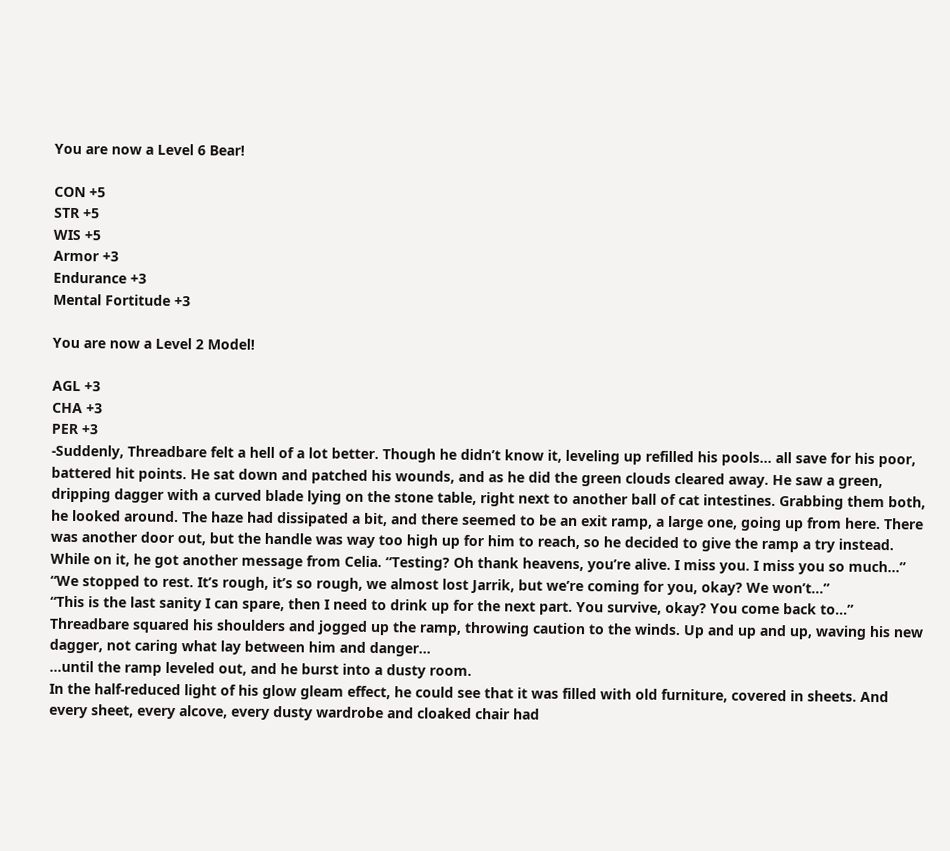You are now a Level 6 Bear!

CON +5
STR +5
WIS +5
Armor +3
Endurance +3
Mental Fortitude +3

You are now a Level 2 Model!

AGL +3
CHA +3
PER +3
-Suddenly, Threadbare felt a hell of a lot better. Though he didn’t know it, leveling up refilled his pools… all save for his poor, battered hit points. He sat down and patched his wounds, and as he did the green clouds cleared away. He saw a green, dripping dagger with a curved blade lying on the stone table, right next to another ball of cat intestines. Grabbing them both, he looked around. The haze had dissipated a bit, and there seemed to be an exit ramp, a large one, going up from here. There was another door out, but the handle was way too high up for him to reach, so he decided to give the ramp a try instead.
While on it, he got another message from Celia. “Testing? Oh thank heavens, you’re alive. I miss you. I miss you so much…”
“We stopped to rest. It’s rough, it’s so rough, we almost lost Jarrik, but we’re coming for you, okay? We won’t…”
“This is the last sanity I can spare, then I need to drink up for the next part. You survive, okay? You come back to…”
Threadbare squared his shoulders and jogged up the ramp, throwing caution to the winds. Up and up and up, waving his new dagger, not caring what lay between him and danger…
…until the ramp leveled out, and he burst into a dusty room.
In the half-reduced light of his glow gleam effect, he could see that it was filled with old furniture, covered in sheets. And every sheet, every alcove, every dusty wardrobe and cloaked chair had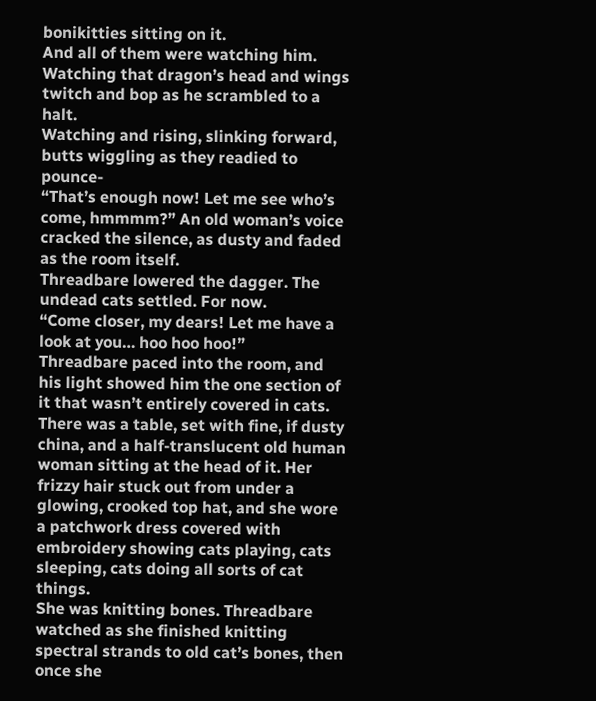bonikitties sitting on it.
And all of them were watching him. Watching that dragon’s head and wings twitch and bop as he scrambled to a halt.
Watching and rising, slinking forward, butts wiggling as they readied to pounce-
“That’s enough now! Let me see who’s come, hmmmm?” An old woman’s voice cracked the silence, as dusty and faded as the room itself.
Threadbare lowered the dagger. The undead cats settled. For now.
“Come closer, my dears! Let me have a look at you… hoo hoo hoo!”
Threadbare paced into the room, and his light showed him the one section of it that wasn’t entirely covered in cats.
There was a table, set with fine, if dusty china, and a half-translucent old human woman sitting at the head of it. Her frizzy hair stuck out from under a glowing, crooked top hat, and she wore a patchwork dress covered with embroidery showing cats playing, cats sleeping, cats doing all sorts of cat things.
She was knitting bones. Threadbare watched as she finished knitting spectral strands to old cat’s bones, then once she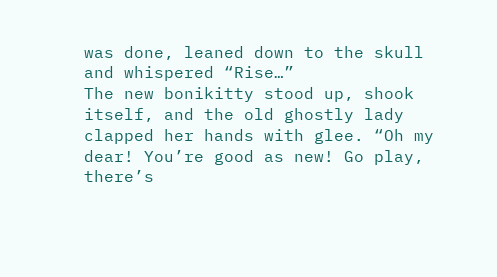was done, leaned down to the skull and whispered “Rise…”
The new bonikitty stood up, shook itself, and the old ghostly lady clapped her hands with glee. “Oh my dear! You’re good as new! Go play, there’s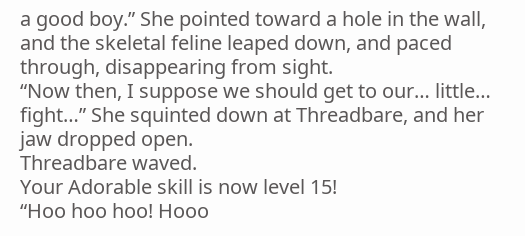a good boy.” She pointed toward a hole in the wall, and the skeletal feline leaped down, and paced through, disappearing from sight.
“Now then, I suppose we should get to our… little… fight…” She squinted down at Threadbare, and her jaw dropped open.
Threadbare waved.
Your Adorable skill is now level 15!
“Hoo hoo hoo! Hooo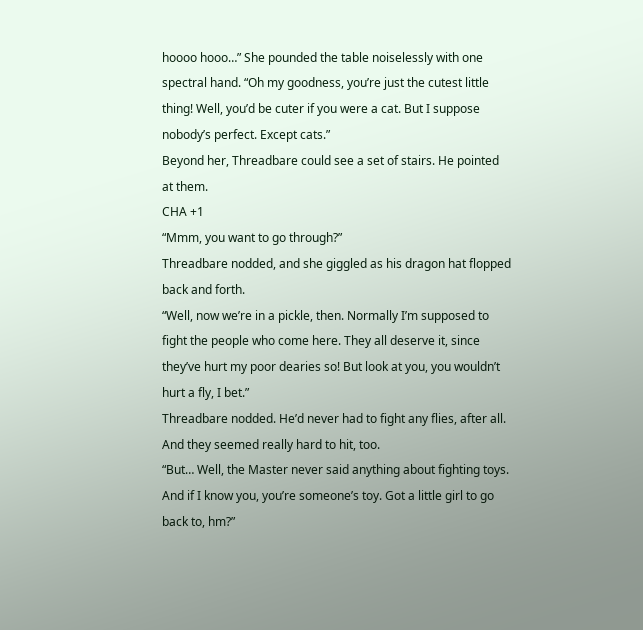hoooo hooo…” She pounded the table noiselessly with one spectral hand. “Oh my goodness, you’re just the cutest little thing! Well, you’d be cuter if you were a cat. But I suppose nobody’s perfect. Except cats.”
Beyond her, Threadbare could see a set of stairs. He pointed at them.
CHA +1
“Mmm, you want to go through?”
Threadbare nodded, and she giggled as his dragon hat flopped back and forth.
“Well, now we’re in a pickle, then. Normally I’m supposed to fight the people who come here. They all deserve it, since they’ve hurt my poor dearies so! But look at you, you wouldn’t hurt a fly, I bet.”
Threadbare nodded. He’d never had to fight any flies, after all. And they seemed really hard to hit, too.
“But… Well, the Master never said anything about fighting toys. And if I know you, you’re someone’s toy. Got a little girl to go back to, hm?”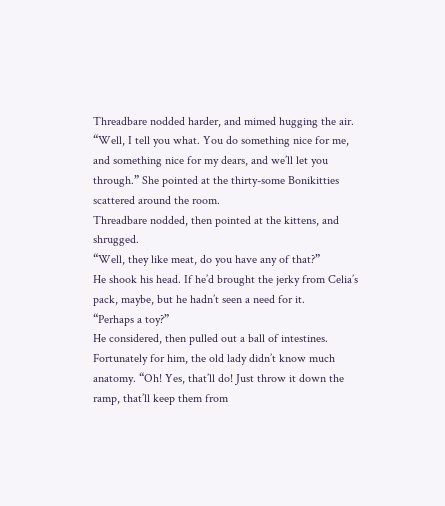Threadbare nodded harder, and mimed hugging the air.
“Well, I tell you what. You do something nice for me, and something nice for my dears, and we’ll let you through.” She pointed at the thirty-some Bonikitties scattered around the room.
Threadbare nodded, then pointed at the kittens, and shrugged.
“Well, they like meat, do you have any of that?”
He shook his head. If he’d brought the jerky from Celia’s pack, maybe, but he hadn’t seen a need for it.
“Perhaps a toy?”
He considered, then pulled out a ball of intestines.
Fortunately for him, the old lady didn’t know much anatomy. “Oh! Yes, that’ll do! Just throw it down the ramp, that’ll keep them from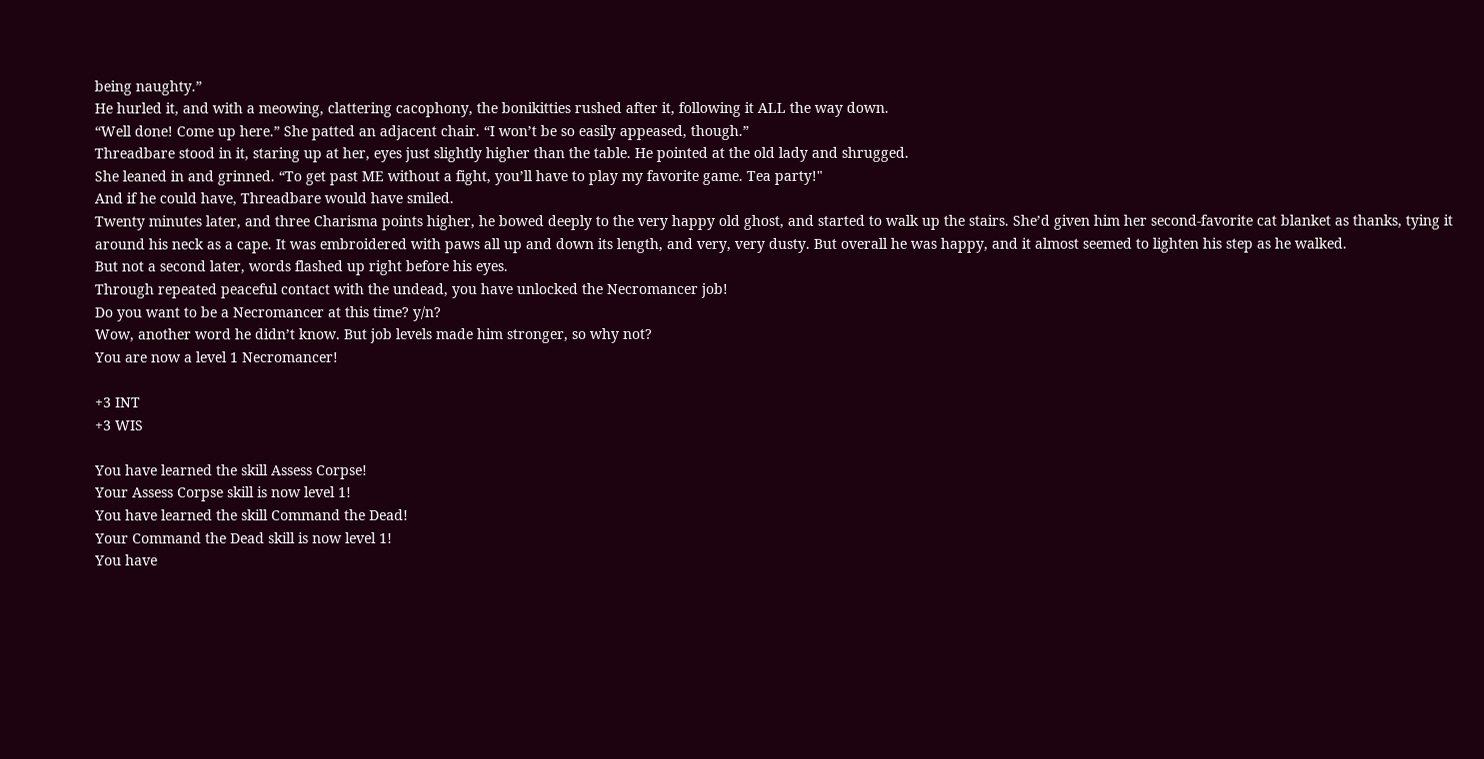being naughty.”
He hurled it, and with a meowing, clattering cacophony, the bonikitties rushed after it, following it ALL the way down.
“Well done! Come up here.” She patted an adjacent chair. “I won’t be so easily appeased, though.”
Threadbare stood in it, staring up at her, eyes just slightly higher than the table. He pointed at the old lady and shrugged.
She leaned in and grinned. “To get past ME without a fight, you’ll have to play my favorite game. Tea party!"
And if he could have, Threadbare would have smiled.
Twenty minutes later, and three Charisma points higher, he bowed deeply to the very happy old ghost, and started to walk up the stairs. She’d given him her second-favorite cat blanket as thanks, tying it around his neck as a cape. It was embroidered with paws all up and down its length, and very, very dusty. But overall he was happy, and it almost seemed to lighten his step as he walked.
But not a second later, words flashed up right before his eyes.
Through repeated peaceful contact with the undead, you have unlocked the Necromancer job!
Do you want to be a Necromancer at this time? y/n?
Wow, another word he didn’t know. But job levels made him stronger, so why not?
You are now a level 1 Necromancer!

+3 INT
+3 WIS

You have learned the skill Assess Corpse!
Your Assess Corpse skill is now level 1!
You have learned the skill Command the Dead!
Your Command the Dead skill is now level 1!
You have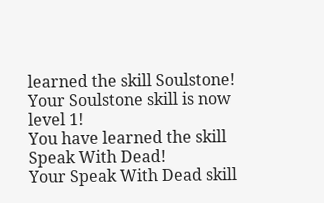learned the skill Soulstone!
Your Soulstone skill is now level 1!
You have learned the skill Speak With Dead!
Your Speak With Dead skill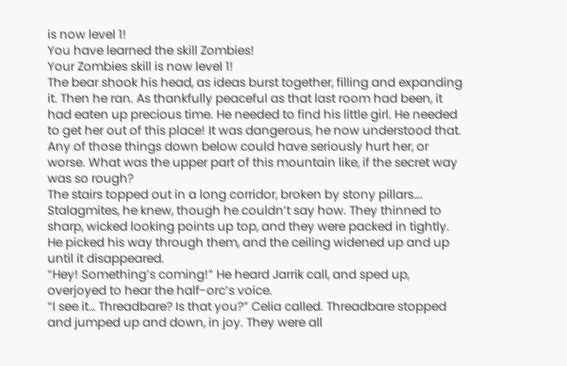is now level 1!
You have learned the skill Zombies!
Your Zombies skill is now level 1!
The bear shook his head, as ideas burst together, filling and expanding it. Then he ran. As thankfully peaceful as that last room had been, it had eaten up precious time. He needed to find his little girl. He needed to get her out of this place! It was dangerous, he now understood that. Any of those things down below could have seriously hurt her, or worse. What was the upper part of this mountain like, if the secret way was so rough?
The stairs topped out in a long corridor, broken by stony pillars…. Stalagmites, he knew, though he couldn’t say how. They thinned to sharp, wicked looking points up top, and they were packed in tightly. He picked his way through them, and the ceiling widened up and up until it disappeared.
“Hey! Something’s coming!” He heard Jarrik call, and sped up, overjoyed to hear the half-orc’s voice.
“I see it… Threadbare? Is that you?” Celia called. Threadbare stopped and jumped up and down, in joy. They were all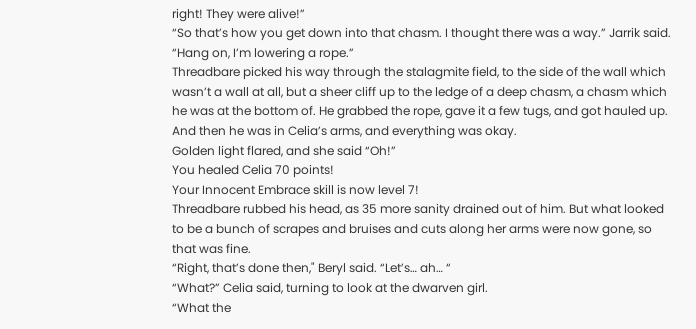right! They were alive!”
“So that’s how you get down into that chasm. I thought there was a way.” Jarrik said. “Hang on, I’m lowering a rope.”
Threadbare picked his way through the stalagmite field, to the side of the wall which wasn’t a wall at all, but a sheer cliff up to the ledge of a deep chasm, a chasm which he was at the bottom of. He grabbed the rope, gave it a few tugs, and got hauled up.
And then he was in Celia’s arms, and everything was okay.
Golden light flared, and she said “Oh!”
You healed Celia 70 points!
Your Innocent Embrace skill is now level 7!
Threadbare rubbed his head, as 35 more sanity drained out of him. But what looked to be a bunch of scrapes and bruises and cuts along her arms were now gone, so that was fine.
“Right, that’s done then," Beryl said. “Let’s… ah… “
“What?” Celia said, turning to look at the dwarven girl.
“What the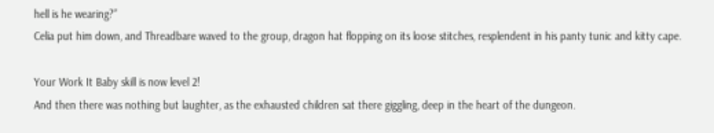hell is he wearing?”
Celia put him down, and Threadbare waved to the group, dragon hat flopping on its loose stitches, resplendent in his panty tunic and kitty cape.

Your Work It Baby skill is now level 2!
And then there was nothing but laughter, as the exhausted children sat there giggling, deep in the heart of the dungeon.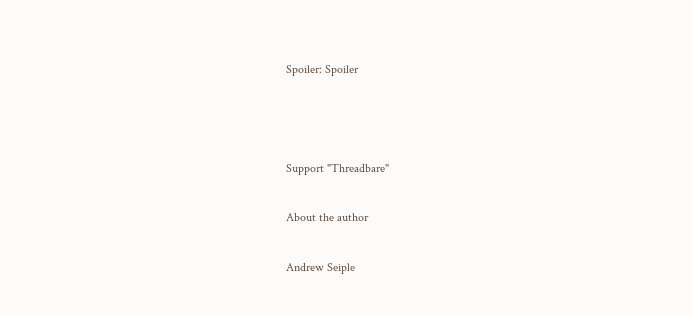Spoiler: Spoiler



Support "Threadbare"

About the author

Andrew Seiple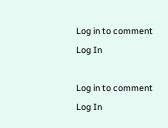Log in to comment
Log In

Log in to comment
Log In